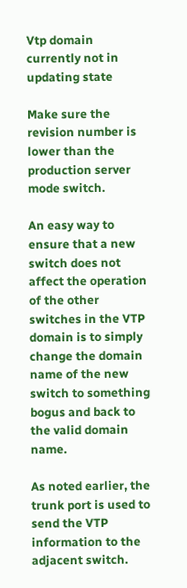Vtp domain currently not in updating state

Make sure the revision number is lower than the production server mode switch.

An easy way to ensure that a new switch does not affect the operation of the other switches in the VTP domain is to simply change the domain name of the new switch to something bogus and back to the valid domain name.

As noted earlier, the trunk port is used to send the VTP information to the adjacent switch.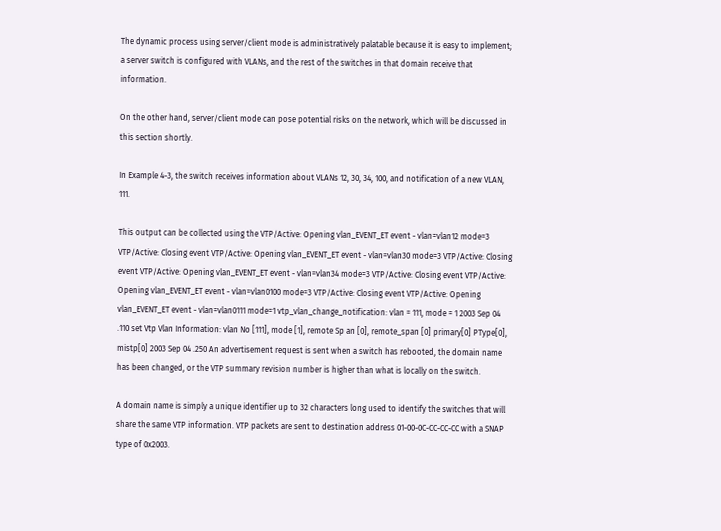The dynamic process using server/client mode is administratively palatable because it is easy to implement; a server switch is configured with VLANs, and the rest of the switches in that domain receive that information.

On the other hand, server/client mode can pose potential risks on the network, which will be discussed in this section shortly.

In Example 4-3, the switch receives information about VLANs 12, 30, 34, 100, and notification of a new VLAN, 111.

This output can be collected using the VTP/Active: Opening vlan_EVENT_ET event - vlan=vlan12 mode=3 VTP/Active: Closing event VTP/Active: Opening vlan_EVENT_ET event - vlan=vlan30 mode=3 VTP/Active: Closing event VTP/Active: Opening vlan_EVENT_ET event - vlan=vlan34 mode=3 VTP/Active: Closing event VTP/Active: Opening vlan_EVENT_ET event - vlan=vlan0100 mode=3 VTP/Active: Closing event VTP/Active: Opening vlan_EVENT_ET event - vlan=vlan0111 mode=1 vtp_vlan_change_notification: vlan = 111, mode = 1 2003 Sep 04 .110 set Vtp Vlan Information: vlan No [111], mode [1], remote Sp an [0], remote_span [0] primary[0] PType[0], mistp[0] 2003 Sep 04 .250 An advertisement request is sent when a switch has rebooted, the domain name has been changed, or the VTP summary revision number is higher than what is locally on the switch.

A domain name is simply a unique identifier up to 32 characters long used to identify the switches that will share the same VTP information. VTP packets are sent to destination address 01-00-0C-CC-CC-CC with a SNAP type of 0x2003.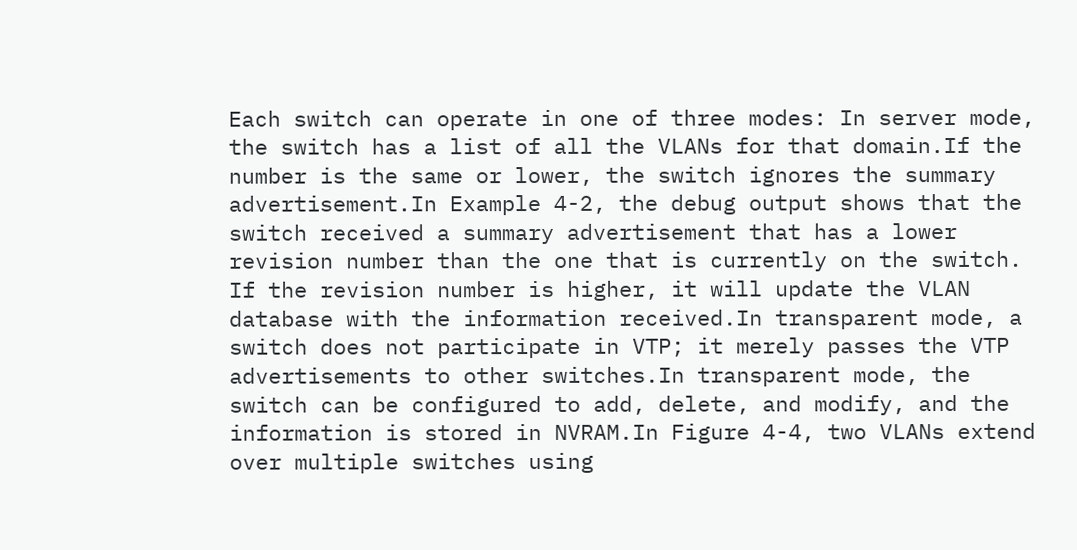Each switch can operate in one of three modes: In server mode, the switch has a list of all the VLANs for that domain.If the number is the same or lower, the switch ignores the summary advertisement.In Example 4-2, the debug output shows that the switch received a summary advertisement that has a lower revision number than the one that is currently on the switch. If the revision number is higher, it will update the VLAN database with the information received.In transparent mode, a switch does not participate in VTP; it merely passes the VTP advertisements to other switches.In transparent mode, the switch can be configured to add, delete, and modify, and the information is stored in NVRAM.In Figure 4-4, two VLANs extend over multiple switches using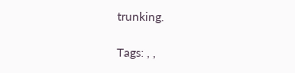trunking.

Tags: , ,